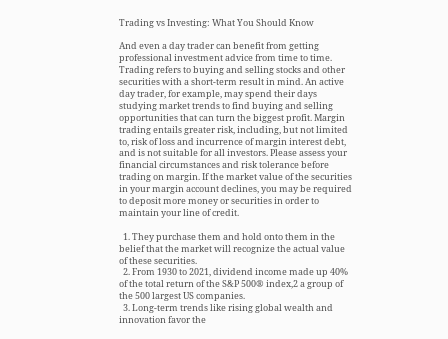Trading vs Investing: What You Should Know

And even a day trader can benefit from getting professional investment advice from time to time. Trading refers to buying and selling stocks and other securities with a short-term result in mind. An active day trader, for example, may spend their days studying market trends to find buying and selling opportunities that can turn the biggest profit. Margin trading entails greater risk, including, but not limited to, risk of loss and incurrence of margin interest debt, and is not suitable for all investors. Please assess your financial circumstances and risk tolerance before trading on margin. If the market value of the securities in your margin account declines, you may be required to deposit more money or securities in order to maintain your line of credit.

  1. They purchase them and hold onto them in the belief that the market will recognize the actual value of these securities.
  2. From 1930 to 2021, dividend income made up 40% of the total return of the S&P 500® index,2 a group of the 500 largest US companies.
  3. Long-term trends like rising global wealth and innovation favor the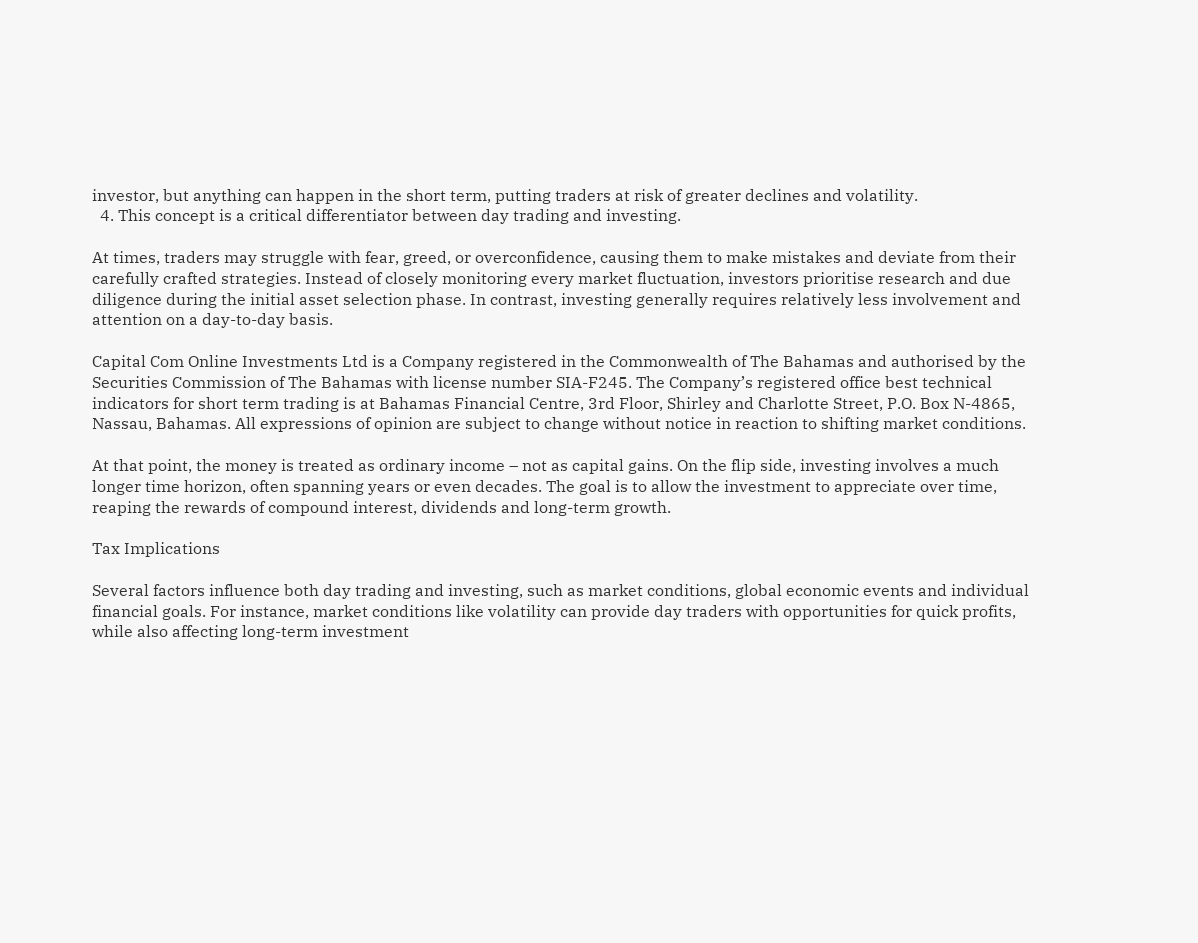investor, but anything can happen in the short term, putting traders at risk of greater declines and volatility.
  4. This concept is a critical differentiator between day trading and investing.

At times, traders may struggle with fear, greed, or overconfidence, causing them to make mistakes and deviate from their carefully crafted strategies. Instead of closely monitoring every market fluctuation, investors prioritise research and due diligence during the initial asset selection phase. In contrast, investing generally requires relatively less involvement and attention on a day-to-day basis.

Capital Com Online Investments Ltd is a Company registered in the Commonwealth of The Bahamas and authorised by the Securities Commission of The Bahamas with license number SIA-F245. The Company’s registered office best technical indicators for short term trading is at Bahamas Financial Centre, 3rd Floor, Shirley and Charlotte Street, P.O. Box N-4865, Nassau, Bahamas. All expressions of opinion are subject to change without notice in reaction to shifting market conditions.

At that point, the money is treated as ordinary income – not as capital gains. On the flip side, investing involves a much longer time horizon, often spanning years or even decades. The goal is to allow the investment to appreciate over time, reaping the rewards of compound interest, dividends and long-term growth.

Tax Implications

Several factors influence both day trading and investing, such as market conditions, global economic events and individual financial goals. For instance, market conditions like volatility can provide day traders with opportunities for quick profits, while also affecting long-term investment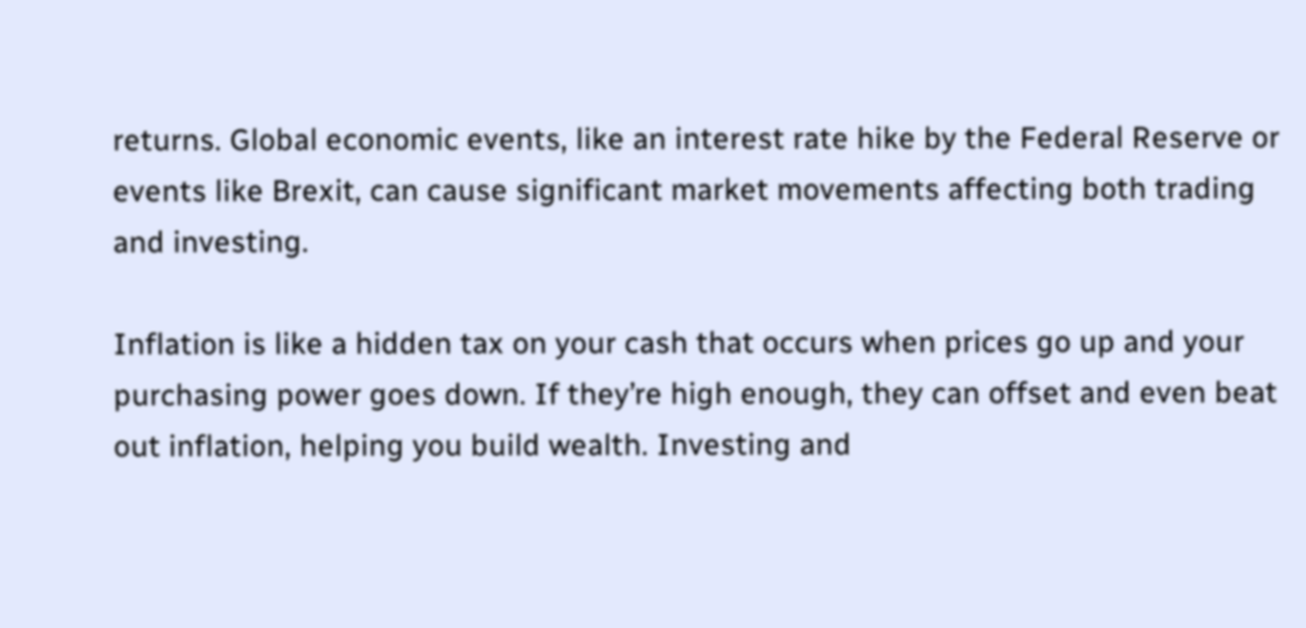returns. Global economic events, like an interest rate hike by the Federal Reserve or events like Brexit, can cause significant market movements affecting both trading and investing.

Inflation is like a hidden tax on your cash that occurs when prices go up and your purchasing power goes down. If they’re high enough, they can offset and even beat out inflation, helping you build wealth. Investing and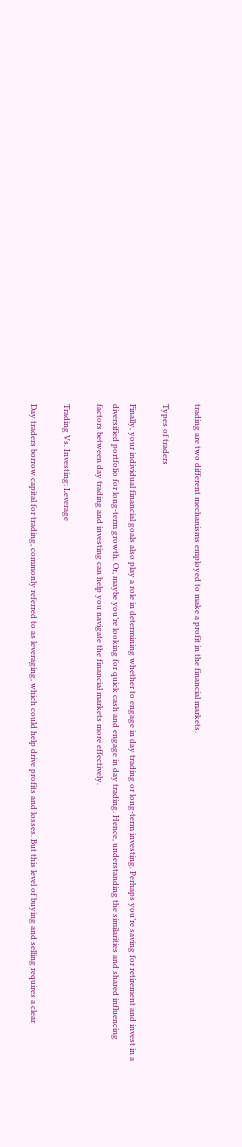trading are two different mechanisms employed to make a profit in the financial markets.

Types of traders

Finally, your individual financial goals also play a role in determining whether to engage in day trading or long-term investing. Perhaps you’re saving for retirement and invest in a diversified portfolio for long-term growth. Or, maybe you’re looking for quick cash and engage in day trading. Hence, understanding the similarities and shared influencing factors between day trading and investing can help you navigate the financial markets more effectively.

Trading Vs. Investing: Leverage

Day traders borrow capital for trading, commonly referred to as leveraging, which could help drive profits and losses. But this level of buying and selling requires a clear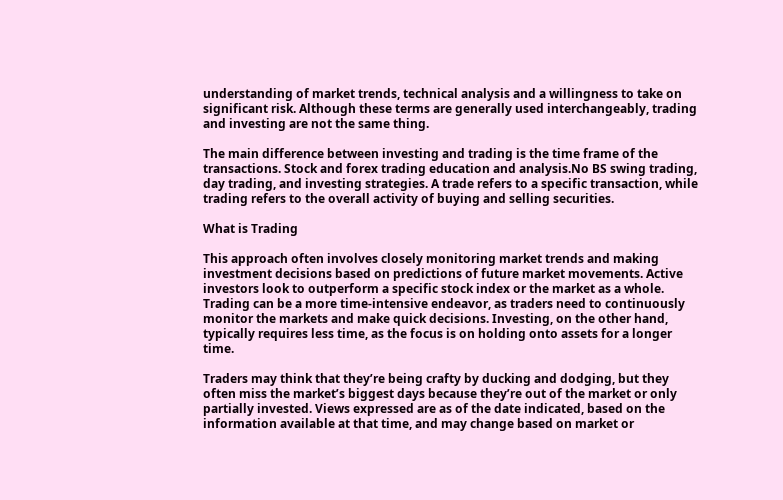understanding of market trends, technical analysis and a willingness to take on significant risk. Although these terms are generally used interchangeably, trading and investing are not the same thing.

The main difference between investing and trading is the time frame of the transactions. Stock and forex trading education and analysis.No BS swing trading, day trading, and investing strategies. A trade refers to a specific transaction, while trading refers to the overall activity of buying and selling securities.

What is Trading

This approach often involves closely monitoring market trends and making investment decisions based on predictions of future market movements. Active investors look to outperform a specific stock index or the market as a whole. Trading can be a more time-intensive endeavor, as traders need to continuously monitor the markets and make quick decisions. Investing, on the other hand, typically requires less time, as the focus is on holding onto assets for a longer time.

Traders may think that they’re being crafty by ducking and dodging, but they often miss the market’s biggest days because they’re out of the market or only partially invested. Views expressed are as of the date indicated, based on the information available at that time, and may change based on market or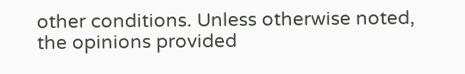other conditions. Unless otherwise noted, the opinions provided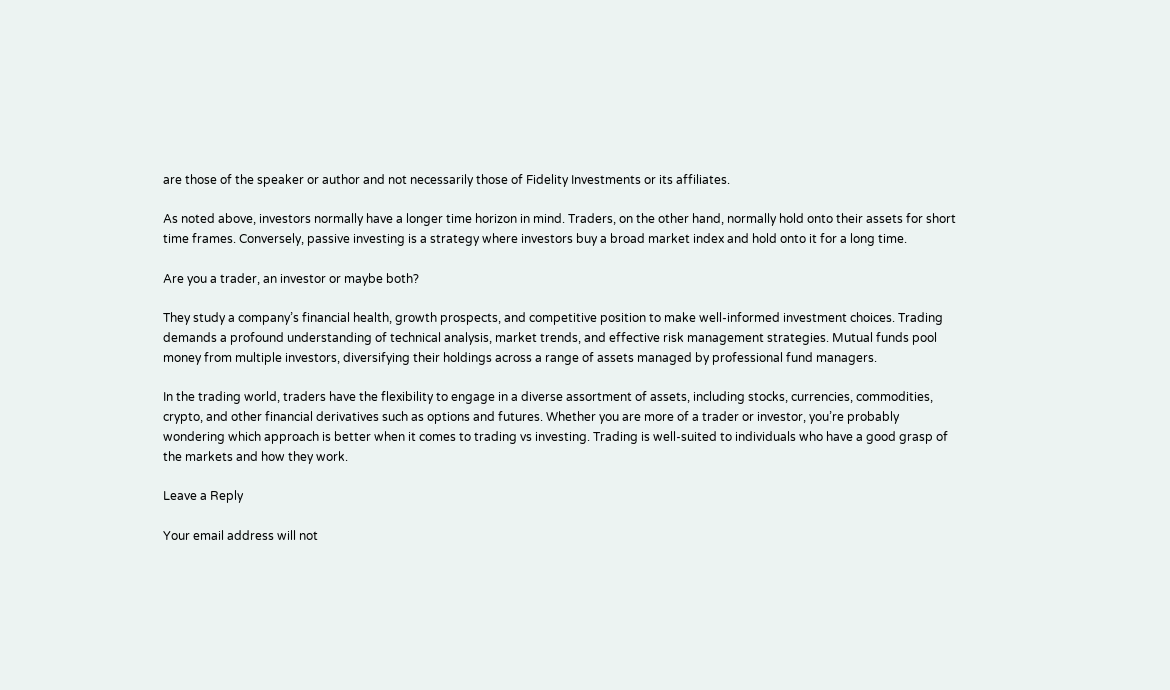are those of the speaker or author and not necessarily those of Fidelity Investments or its affiliates.

As noted above, investors normally have a longer time horizon in mind. Traders, on the other hand, normally hold onto their assets for short time frames. Conversely, passive investing is a strategy where investors buy a broad market index and hold onto it for a long time.

Are you a trader, an investor or maybe both?

They study a company’s financial health, growth prospects, and competitive position to make well-informed investment choices. Trading demands a profound understanding of technical analysis, market trends, and effective risk management strategies. Mutual funds pool money from multiple investors, diversifying their holdings across a range of assets managed by professional fund managers.

In the trading world, traders have the flexibility to engage in a diverse assortment of assets, including stocks, currencies, commodities, crypto, and other financial derivatives such as options and futures. Whether you are more of a trader or investor, you’re probably wondering which approach is better when it comes to trading vs investing. Trading is well-suited to individuals who have a good grasp of the markets and how they work.

Leave a Reply

Your email address will not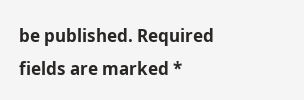be published. Required fields are marked *